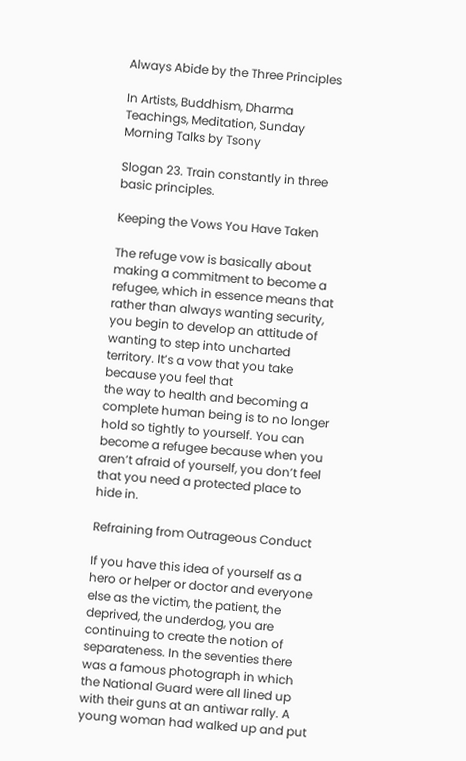Always Abide by the Three Principles

In Artists, Buddhism, Dharma Teachings, Meditation, Sunday Morning Talks by Tsony

Slogan 23. Train constantly in three basic principles.

Keeping the Vows You Have Taken

The refuge vow is basically about making a commitment to become a refugee, which in essence means that rather than always wanting security, you begin to develop an attitude of wanting to step into uncharted territory. It’s a vow that you take because you feel that
the way to health and becoming a complete human being is to no longer hold so tightly to yourself. You can become a refugee because when you aren’t afraid of yourself, you don’t feel that you need a protected place to hide in.

Refraining from Outrageous Conduct

If you have this idea of yourself as a hero or helper or doctor and everyone else as the victim, the patient, the deprived, the underdog, you are continuing to create the notion of separateness. In the seventies there was a famous photograph in which the National Guard were all lined up with their guns at an antiwar rally. A young woman had walked up and put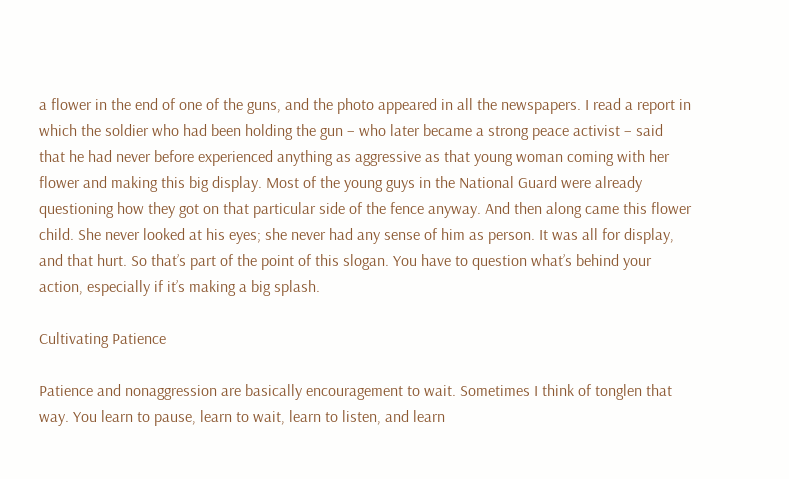a flower in the end of one of the guns, and the photo appeared in all the newspapers. I read a report in which the soldier who had been holding the gun – who later became a strong peace activist – said that he had never before experienced anything as aggressive as that young woman coming with her flower and making this big display. Most of the young guys in the National Guard were already questioning how they got on that particular side of the fence anyway. And then along came this flower child. She never looked at his eyes; she never had any sense of him as person. It was all for display, and that hurt. So that’s part of the point of this slogan. You have to question what’s behind your action, especially if it’s making a big splash.

Cultivating Patience

Patience and nonaggression are basically encouragement to wait. Sometimes I think of tonglen that way. You learn to pause, learn to wait, learn to listen, and learn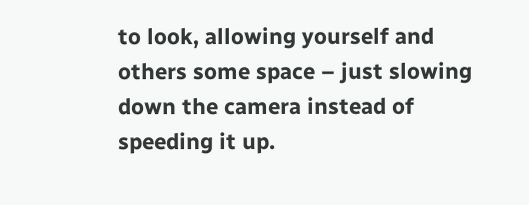to look, allowing yourself and others some space – just slowing down the camera instead of speeding it up.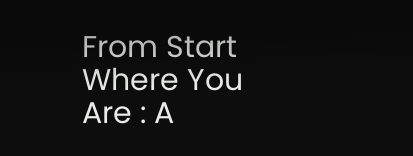From Start Where You Are : A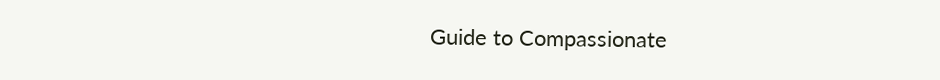Guide to Compassionate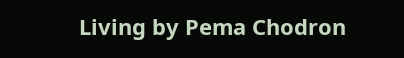Living by Pema Chodron